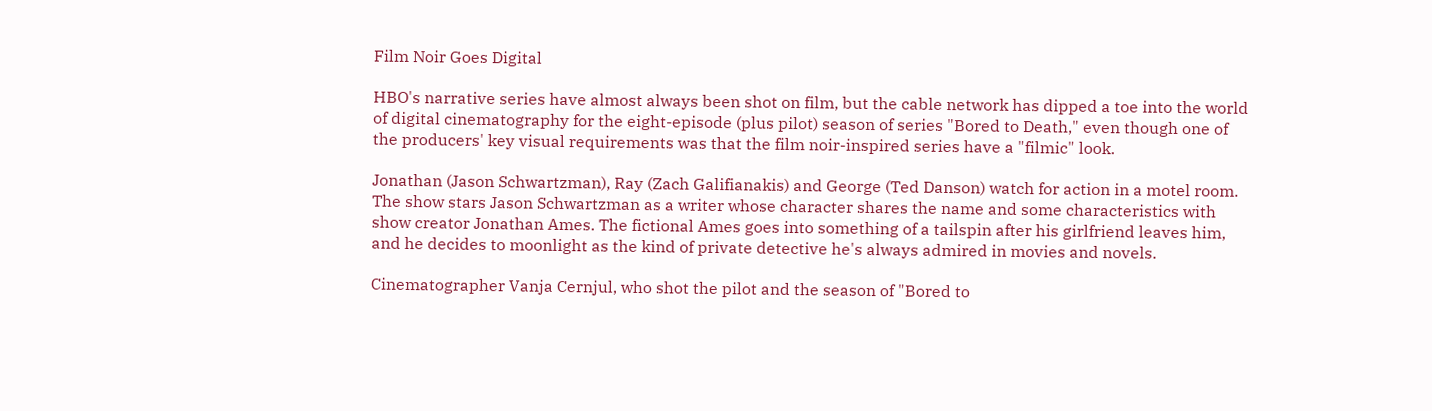Film Noir Goes Digital

HBO's narrative series have almost always been shot on film, but the cable network has dipped a toe into the world of digital cinematography for the eight-episode (plus pilot) season of series "Bored to Death," even though one of the producers' key visual requirements was that the film noir-inspired series have a "filmic" look.

Jonathan (Jason Schwartzman), Ray (Zach Galifianakis) and George (Ted Danson) watch for action in a motel room. The show stars Jason Schwartzman as a writer whose character shares the name and some characteristics with show creator Jonathan Ames. The fictional Ames goes into something of a tailspin after his girlfriend leaves him, and he decides to moonlight as the kind of private detective he's always admired in movies and novels.

Cinematographer Vanja Cernjul, who shot the pilot and the season of "Bored to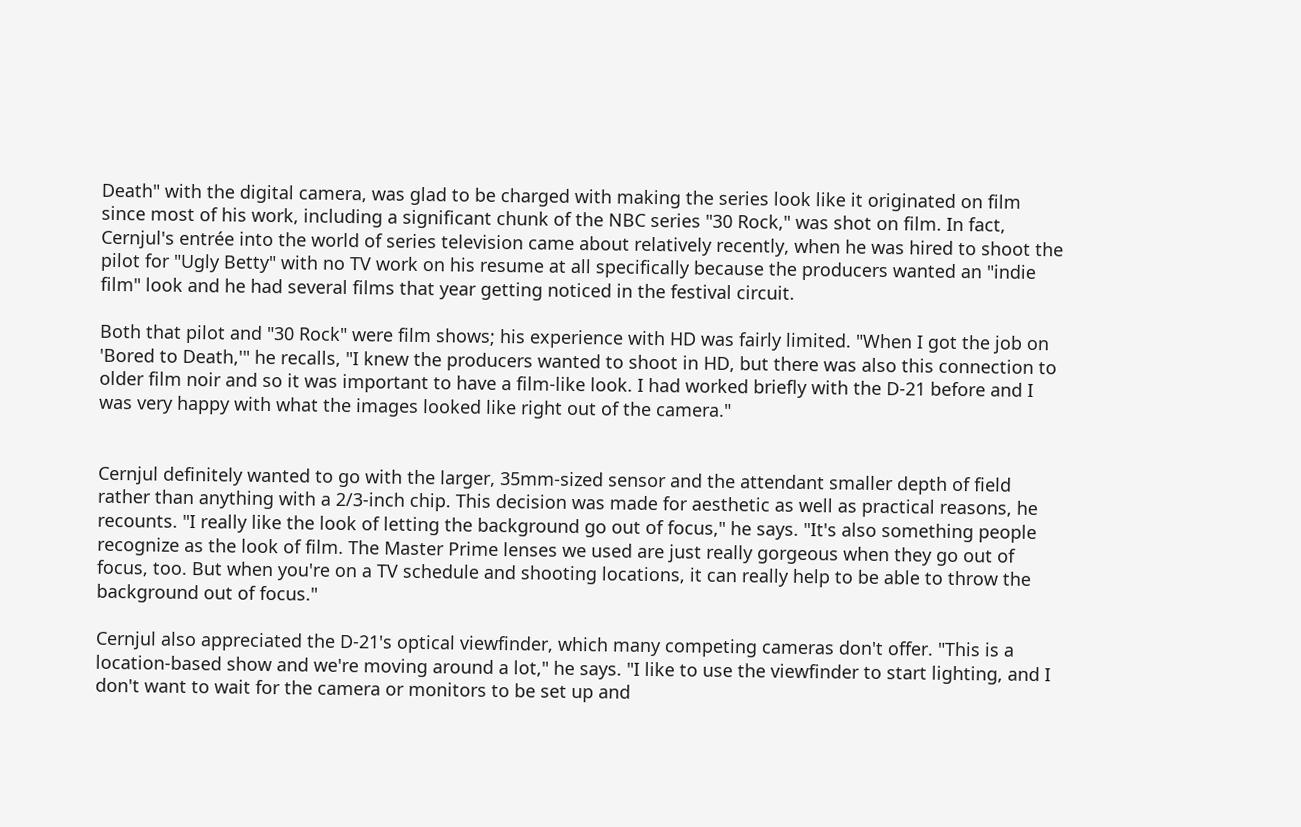Death" with the digital camera, was glad to be charged with making the series look like it originated on film since most of his work, including a significant chunk of the NBC series "30 Rock," was shot on film. In fact, Cernjul's entrée into the world of series television came about relatively recently, when he was hired to shoot the pilot for "Ugly Betty" with no TV work on his resume at all specifically because the producers wanted an "indie film" look and he had several films that year getting noticed in the festival circuit.

Both that pilot and "30 Rock" were film shows; his experience with HD was fairly limited. "When I got the job on 'Bored to Death,'" he recalls, "I knew the producers wanted to shoot in HD, but there was also this connection to older film noir and so it was important to have a film-like look. I had worked briefly with the D-21 before and I was very happy with what the images looked like right out of the camera."


Cernjul definitely wanted to go with the larger, 35mm-sized sensor and the attendant smaller depth of field rather than anything with a 2/3-inch chip. This decision was made for aesthetic as well as practical reasons, he recounts. "I really like the look of letting the background go out of focus," he says. "It's also something people recognize as the look of film. The Master Prime lenses we used are just really gorgeous when they go out of focus, too. But when you're on a TV schedule and shooting locations, it can really help to be able to throw the background out of focus."

Cernjul also appreciated the D-21's optical viewfinder, which many competing cameras don't offer. "This is a location-based show and we're moving around a lot," he says. "I like to use the viewfinder to start lighting, and I don't want to wait for the camera or monitors to be set up and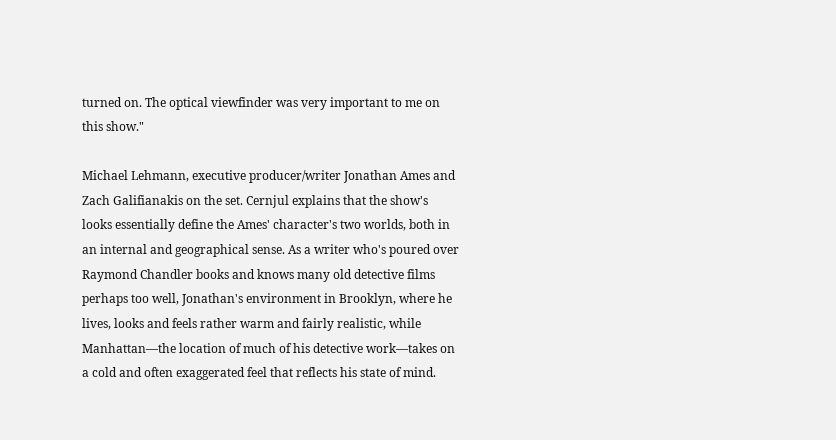turned on. The optical viewfinder was very important to me on this show."

Michael Lehmann, executive producer/writer Jonathan Ames and Zach Galifianakis on the set. Cernjul explains that the show's looks essentially define the Ames' character's two worlds, both in an internal and geographical sense. As a writer who's poured over Raymond Chandler books and knows many old detective films perhaps too well, Jonathan's environment in Brooklyn, where he lives, looks and feels rather warm and fairly realistic, while Manhattan—the location of much of his detective work—takes on a cold and often exaggerated feel that reflects his state of mind.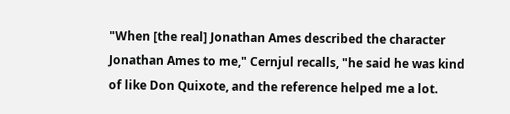"When [the real] Jonathan Ames described the character Jonathan Ames to me," Cernjul recalls, "he said he was kind of like Don Quixote, and the reference helped me a lot.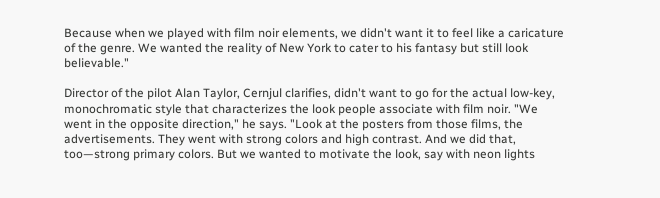Because when we played with film noir elements, we didn't want it to feel like a caricature of the genre. We wanted the reality of New York to cater to his fantasy but still look believable."

Director of the pilot Alan Taylor, Cernjul clarifies, didn't want to go for the actual low-key, monochromatic style that characterizes the look people associate with film noir. "We went in the opposite direction," he says. "Look at the posters from those films, the advertisements. They went with strong colors and high contrast. And we did that, too—strong primary colors. But we wanted to motivate the look, say with neon lights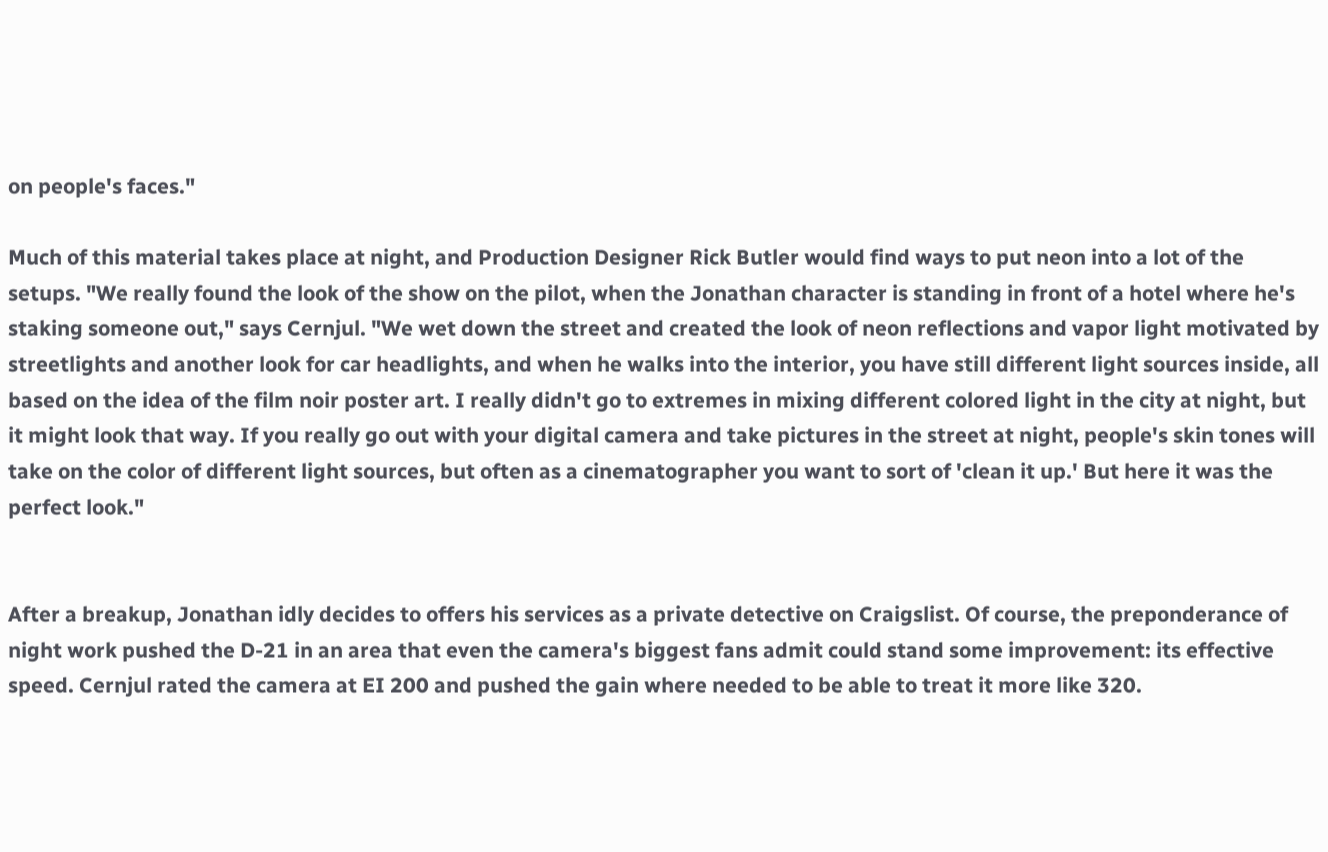on people's faces."

Much of this material takes place at night, and Production Designer Rick Butler would find ways to put neon into a lot of the setups. "We really found the look of the show on the pilot, when the Jonathan character is standing in front of a hotel where he's staking someone out," says Cernjul. "We wet down the street and created the look of neon reflections and vapor light motivated by streetlights and another look for car headlights, and when he walks into the interior, you have still different light sources inside, all based on the idea of the film noir poster art. I really didn't go to extremes in mixing different colored light in the city at night, but it might look that way. If you really go out with your digital camera and take pictures in the street at night, people's skin tones will take on the color of different light sources, but often as a cinematographer you want to sort of 'clean it up.' But here it was the perfect look."


After a breakup, Jonathan idly decides to offers his services as a private detective on Craigslist. Of course, the preponderance of night work pushed the D-21 in an area that even the camera's biggest fans admit could stand some improvement: its effective speed. Cernjul rated the camera at EI 200 and pushed the gain where needed to be able to treat it more like 320.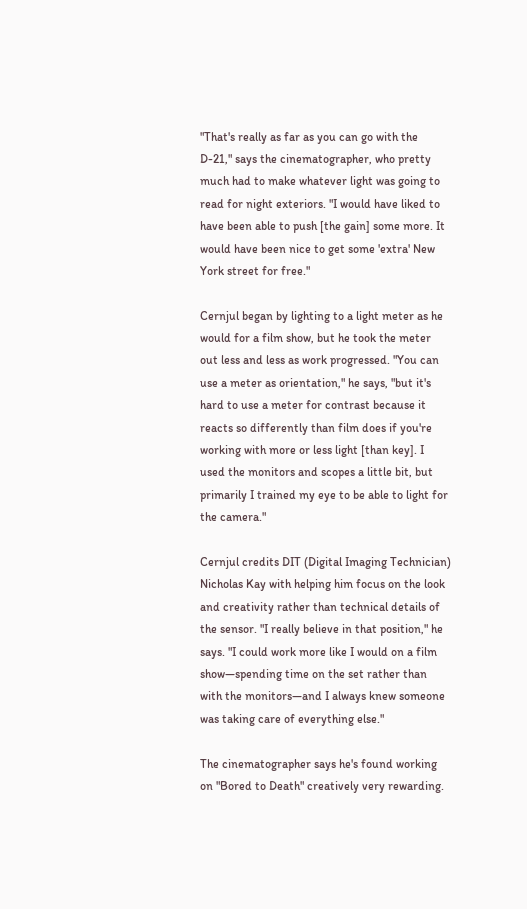"That's really as far as you can go with the D-21," says the cinematographer, who pretty much had to make whatever light was going to read for night exteriors. "I would have liked to have been able to push [the gain] some more. It would have been nice to get some 'extra' New York street for free."

Cernjul began by lighting to a light meter as he would for a film show, but he took the meter out less and less as work progressed. "You can use a meter as orientation," he says, "but it's hard to use a meter for contrast because it reacts so differently than film does if you're working with more or less light [than key]. I used the monitors and scopes a little bit, but primarily I trained my eye to be able to light for the camera."

Cernjul credits DIT (Digital Imaging Technician) Nicholas Kay with helping him focus on the look and creativity rather than technical details of the sensor. "I really believe in that position," he says. "I could work more like I would on a film show—spending time on the set rather than with the monitors—and I always knew someone was taking care of everything else."

The cinematographer says he's found working on "Bored to Death" creatively very rewarding.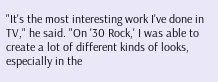"It's the most interesting work I've done in TV," he said. "On '30 Rock,' I was able to create a lot of different kinds of looks, especially in the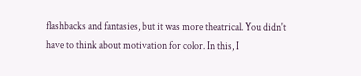flashbacks and fantasies, but it was more theatrical. You didn't have to think about motivation for color. In this, I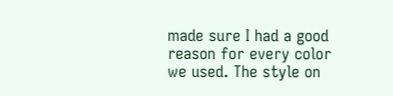made sure I had a good reason for every color we used. The style on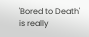'Bored to Death' is really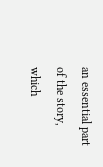an essential part of the story, which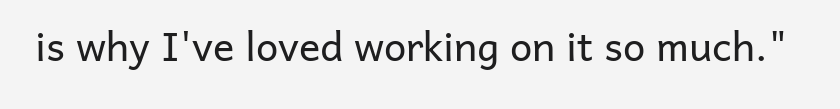is why I've loved working on it so much."